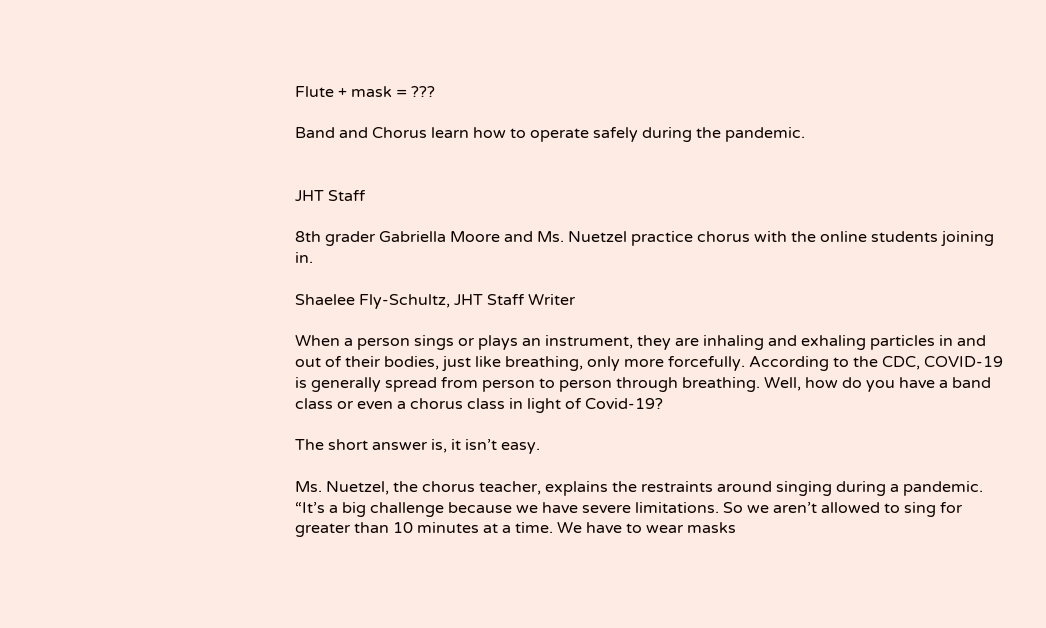Flute + mask = ???

Band and Chorus learn how to operate safely during the pandemic.


JHT Staff

8th grader Gabriella Moore and Ms. Nuetzel practice chorus with the online students joining in.

Shaelee Fly-Schultz, JHT Staff Writer

When a person sings or plays an instrument, they are inhaling and exhaling particles in and out of their bodies, just like breathing, only more forcefully. According to the CDC, COVID-19 is generally spread from person to person through breathing. Well, how do you have a band class or even a chorus class in light of Covid-19?

The short answer is, it isn’t easy.

Ms. Nuetzel, the chorus teacher, explains the restraints around singing during a pandemic. “It’s a big challenge because we have severe limitations. So we aren’t allowed to sing for greater than 10 minutes at a time. We have to wear masks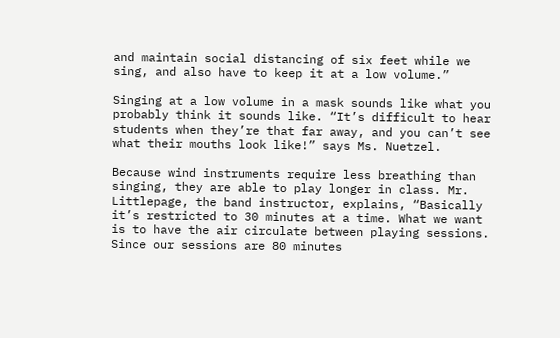and maintain social distancing of six feet while we sing, and also have to keep it at a low volume.”

Singing at a low volume in a mask sounds like what you probably think it sounds like. “It’s difficult to hear students when they’re that far away, and you can’t see what their mouths look like!” says Ms. Nuetzel.

Because wind instruments require less breathing than singing, they are able to play longer in class. Mr. Littlepage, the band instructor, explains, “Basically it’s restricted to 30 minutes at a time. What we want is to have the air circulate between playing sessions. Since our sessions are 80 minutes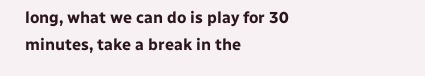long, what we can do is play for 30 minutes, take a break in the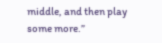middle, and then play some more.”